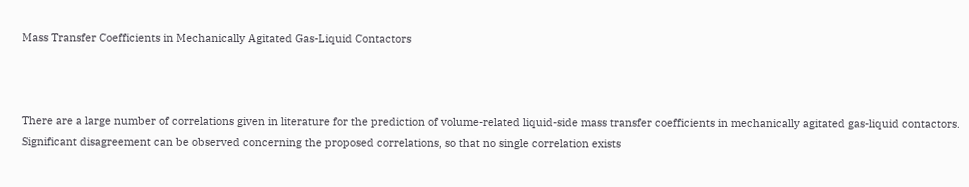Mass Transfer Coefficients in Mechanically Agitated Gas-Liquid Contactors



There are a large number of correlations given in literature for the prediction of volume-related liquid-side mass transfer coefficients in mechanically agitated gas-liquid contactors. Significant disagreement can be observed concerning the proposed correlations, so that no single correlation exists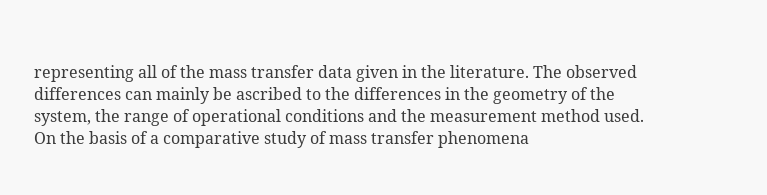representing all of the mass transfer data given in the literature. The observed differences can mainly be ascribed to the differences in the geometry of the system, the range of operational conditions and the measurement method used. On the basis of a comparative study of mass transfer phenomena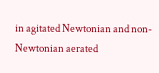in agitated Newtonian and non-Newtonian aerated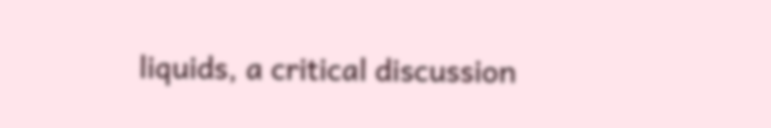liquids, a critical discussion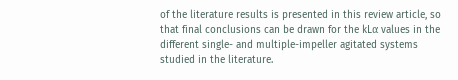of the literature results is presented in this review article, so that final conclusions can be drawn for the kLα values in the different single- and multiple-impeller agitated systems studied in the literature.